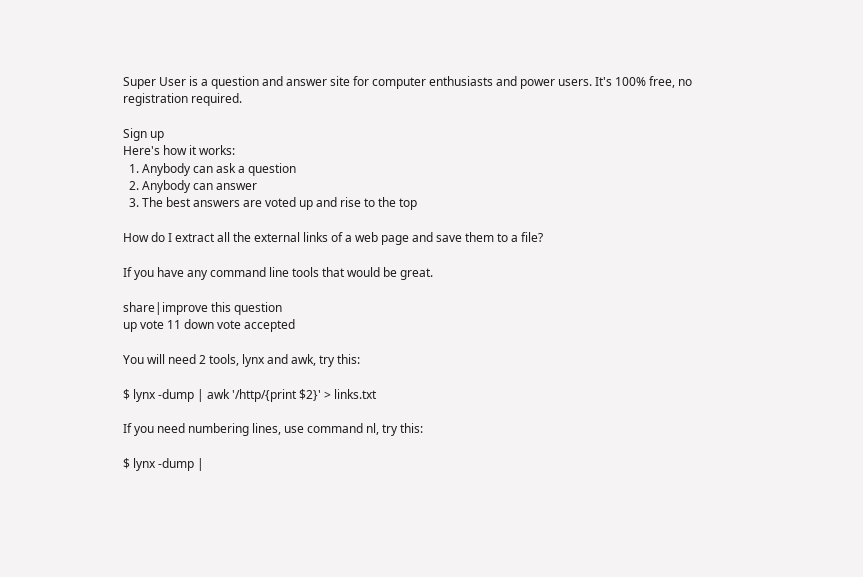Super User is a question and answer site for computer enthusiasts and power users. It's 100% free, no registration required.

Sign up
Here's how it works:
  1. Anybody can ask a question
  2. Anybody can answer
  3. The best answers are voted up and rise to the top

How do I extract all the external links of a web page and save them to a file?

If you have any command line tools that would be great.

share|improve this question
up vote 11 down vote accepted

You will need 2 tools, lynx and awk, try this:

$ lynx -dump | awk '/http/{print $2}' > links.txt

If you need numbering lines, use command nl, try this:

$ lynx -dump |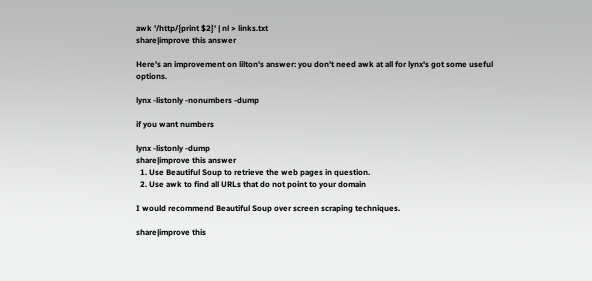awk '/http/{print $2}' | nl > links.txt
share|improve this answer

Here's an improvement on lilton's answer: you don't need awk at all for lynx's got some useful options.

lynx -listonly -nonumbers -dump

if you want numbers

lynx -listonly -dump
share|improve this answer
  1. Use Beautiful Soup to retrieve the web pages in question.
  2. Use awk to find all URLs that do not point to your domain

I would recommend Beautiful Soup over screen scraping techniques.

share|improve this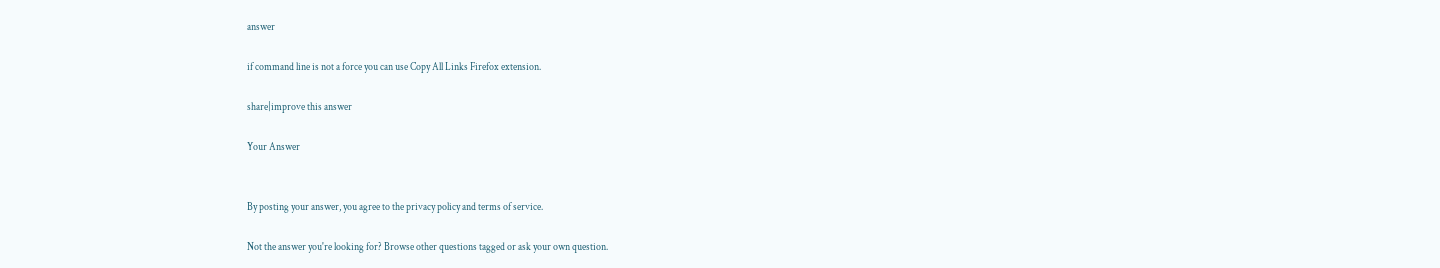answer

if command line is not a force you can use Copy All Links Firefox extension.

share|improve this answer

Your Answer


By posting your answer, you agree to the privacy policy and terms of service.

Not the answer you're looking for? Browse other questions tagged or ask your own question.